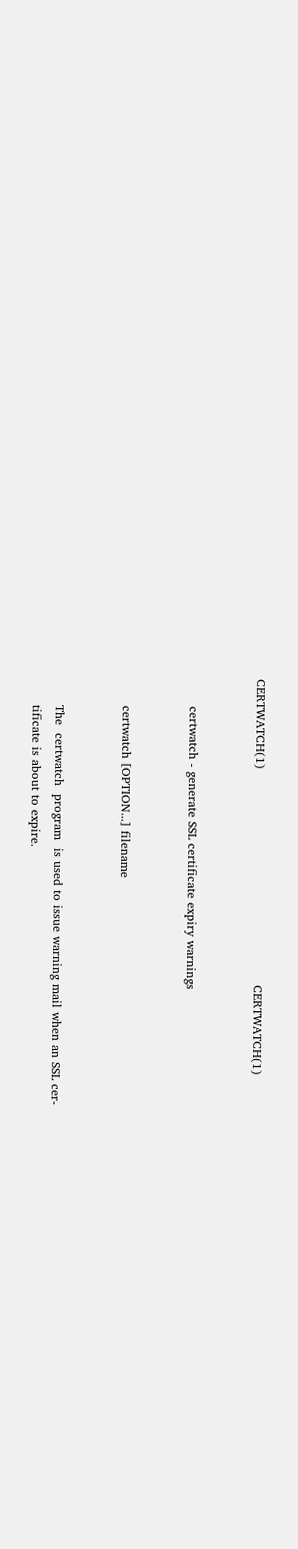CERTWATCH(1)                                                      CERTWATCH(1)


       certwatch - generate SSL certificate expiry warnings


       certwatch [OPTION...] filename


       The  certwatch  program  is used to issue warning mail when an SSL cer-
       tificate is about to expire.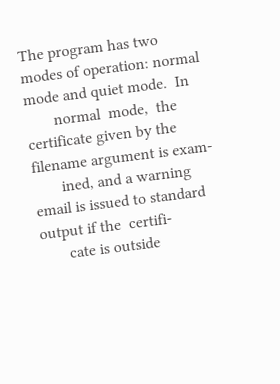The program has two modes of operation: normal mode and quiet mode.  In
       normal  mode,  the  certificate given by the filename argument is exam-
       ined, and a warning email is issued to standard output if the  certifi-
       cate is outside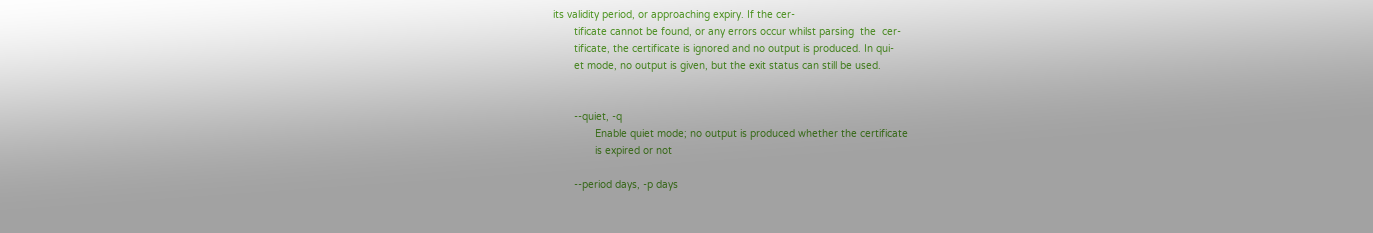its validity period, or approaching expiry. If the cer-
       tificate cannot be found, or any errors occur whilst parsing  the  cer-
       tificate, the certificate is ignored and no output is produced. In qui-
       et mode, no output is given, but the exit status can still be used.


       --quiet, -q
              Enable quiet mode; no output is produced whether the certificate
              is expired or not

       --period days, -p days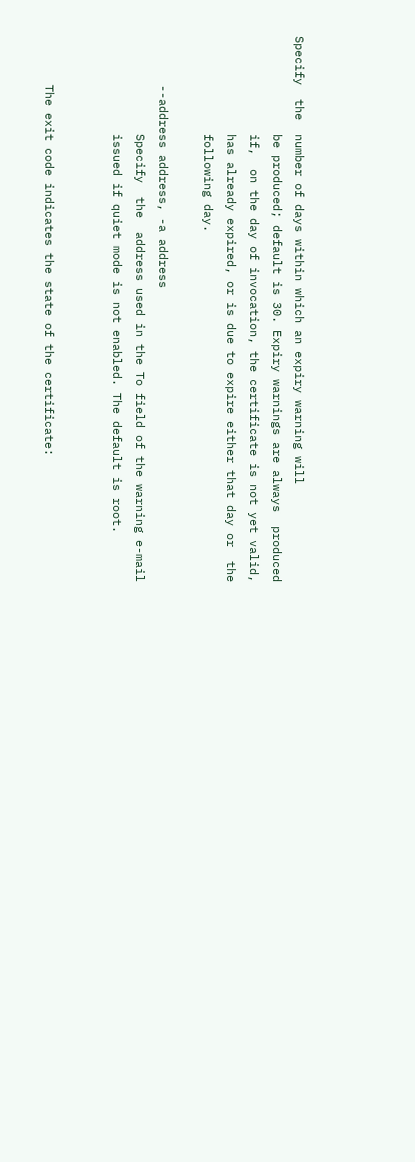Specify  the  number of days within which an expiry warning will
              be produced; default is 30. Expiry warnings are always  produced
              if,  on the day of invocation, the certificate is not yet valid,
              has already expired, or is due to expire either that day or  the
              following day.

       --address address, -a address
              Specify  the  address used in the To field of the warning e-mail
              issued if quiet mode is not enabled. The default is root.


       The exit code indicates the state of the certificate: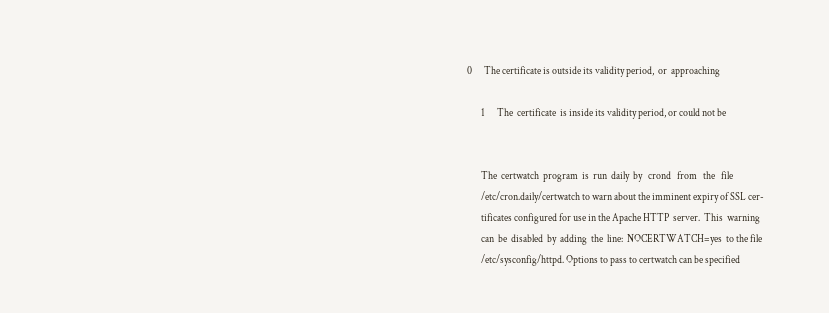0      The certificate is outside its validity period,  or  approaching

       1      The  certificate  is inside its validity period, or could not be


       The  certwatch  program  is  run  daily  by   crond   from   the   file
       /etc/cron.daily/certwatch to warn about the imminent expiry of SSL cer-
       tificates configured for use in the Apache HTTP  server.  This  warning
       can  be  disabled  by  adding  the  line:  NOCERTWATCH=yes  to the file
       /etc/sysconfig/httpd. Options to pass to certwatch can be specified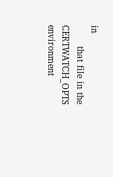in
       that file in the CERTWATCH_OPTS environment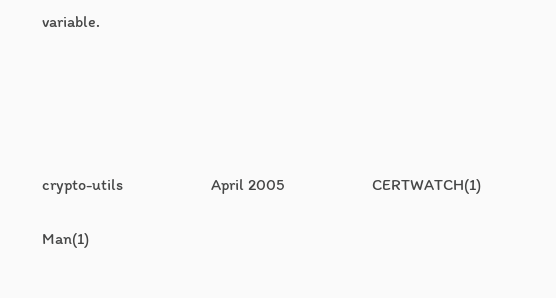variable.





crypto-utils                      April 2005                      CERTWATCH(1)

Man(1)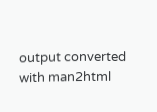output converted with man2html